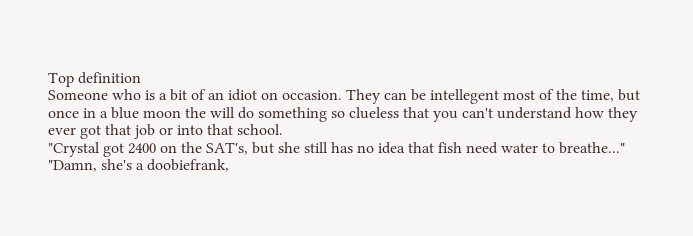Top definition
Someone who is a bit of an idiot on occasion. They can be intellegent most of the time, but once in a blue moon the will do something so clueless that you can't understand how they ever got that job or into that school.
"Crystal got 2400 on the SAT's, but she still has no idea that fish need water to breathe..."
"Damn, she's a doobiefrank,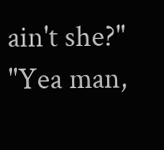ain't she?"
"Yea man,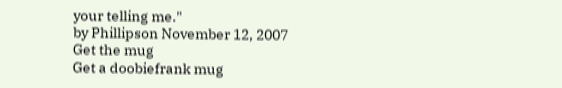your telling me."
by Phillipson November 12, 2007
Get the mug
Get a doobiefrank mug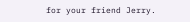for your friend Jerry.